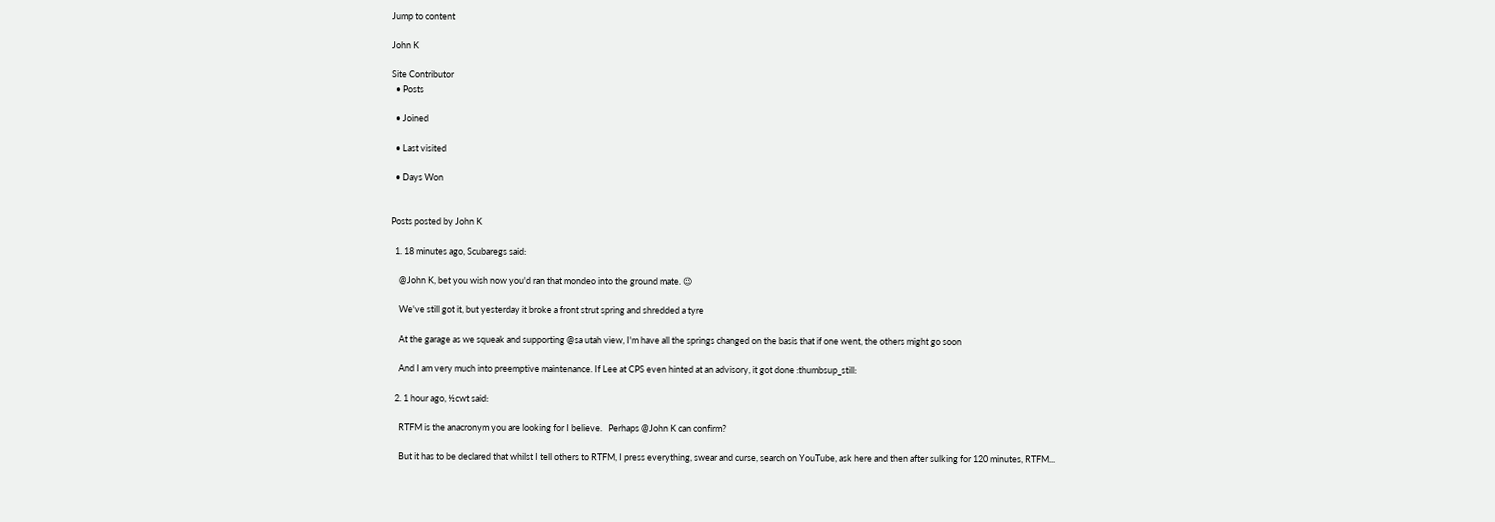Jump to content

John K

Site Contributor
  • Posts

  • Joined

  • Last visited

  • Days Won


Posts posted by John K

  1. 18 minutes ago, Scubaregs said:

    @John K, bet you wish now you'd ran that mondeo into the ground mate. 😉

    We've still got it, but yesterday it broke a front strut spring and shredded a tyre

    At the garage as we squeak and supporting @sa utah view, I'm have all the springs changed on the basis that if one went, the others might go soon

    And I am very much into preemptive maintenance. If Lee at CPS even hinted at an advisory, it got done :thumbsup_still:

  2. 1 hour ago, ½cwt said:

    RTFM is the anacronym you are looking for I believe.   Perhaps @John K can confirm?

    But it has to be declared that whilst I tell others to RTFM, I press everything, swear and curse, search on YouTube, ask here and then after sulking for 120 minutes, RTFM...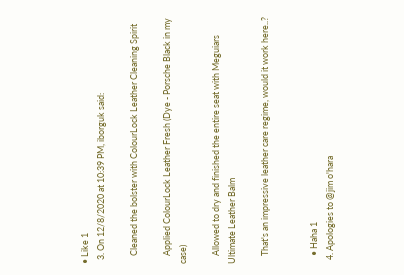• Like 1
  3. On 12/8/2020 at 10:39 PM, iborguk said:

    Cleaned the bolster with ColourLock Leather Cleaning Spirit

    Applied ColourLock Leather Fresh (Dye - Porsche Black in my case)

    Allowed to dry and finished the entire seat with Meguiars Ultimate Leather Balm

    That's an impressive leather care regime, would it work here..?


    • Haha 1
  4. Apologies to @jim o'hara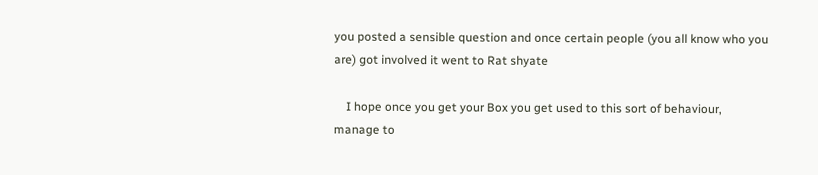you posted a sensible question and once certain people (you all know who you are) got involved it went to Rat shyate

    I hope once you get your Box you get used to this sort of behaviour, manage to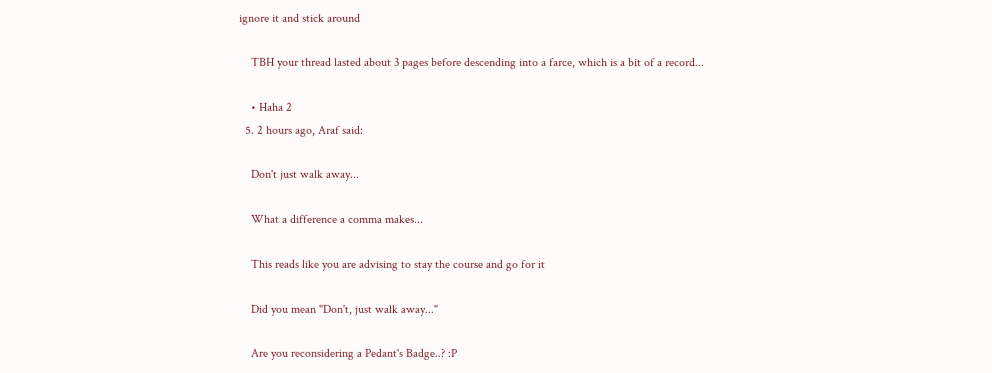ignore it and stick around

    TBH your thread lasted about 3 pages before descending into a farce, which is a bit of a record...

    • Haha 2
  5. 2 hours ago, Araf said:

    Don't just walk away...

    What a difference a comma makes...

    This reads like you are advising to stay the course and go for it

    Did you mean "Don't, just walk away..."

    Are you reconsidering a Pedant's Badge..? :P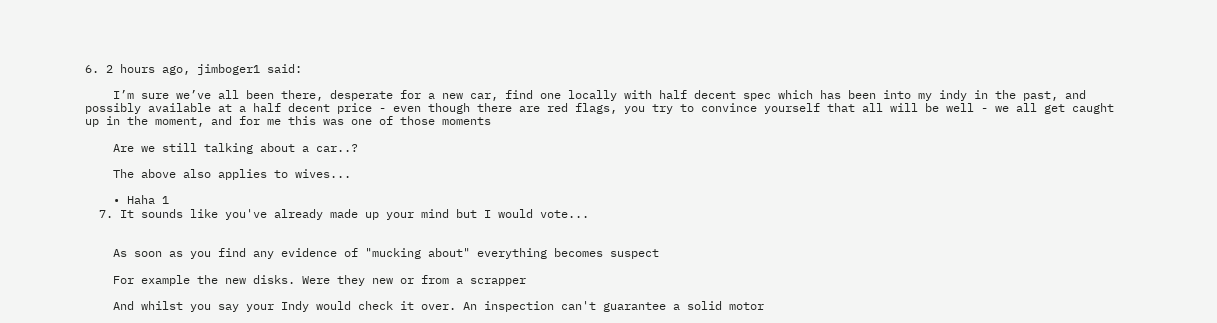6. 2 hours ago, jimboger1 said:

    I’m sure we’ve all been there, desperate for a new car, find one locally with half decent spec which has been into my indy in the past, and possibly available at a half decent price - even though there are red flags, you try to convince yourself that all will be well - we all get caught up in the moment, and for me this was one of those moments

    Are we still talking about a car..?

    The above also applies to wives...

    • Haha 1
  7. It sounds like you've already made up your mind but I would vote...


    As soon as you find any evidence of "mucking about" everything becomes suspect

    For example the new disks. Were they new or from a scrapper

    And whilst you say your Indy would check it over. An inspection can't guarantee a solid motor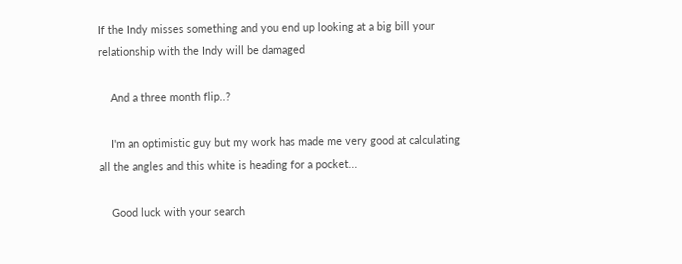If the Indy misses something and you end up looking at a big bill your relationship with the Indy will be damaged

    And a three month flip..?

    I'm an optimistic guy but my work has made me very good at calculating all the angles and this white is heading for a pocket...

    Good luck with your search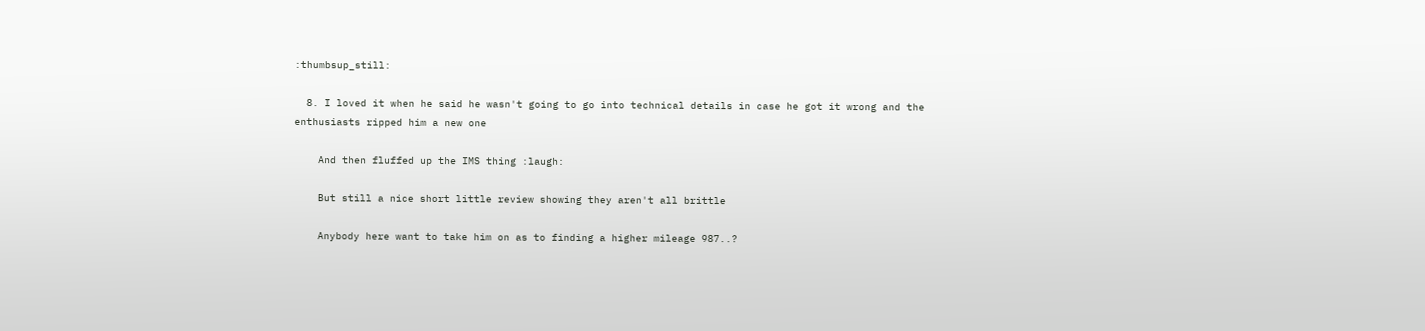:thumbsup_still:

  8. I loved it when he said he wasn't going to go into technical details in case he got it wrong and the enthusiasts ripped him a new one

    And then fluffed up the IMS thing :laugh:

    But still a nice short little review showing they aren't all brittle

    Anybody here want to take him on as to finding a higher mileage 987..?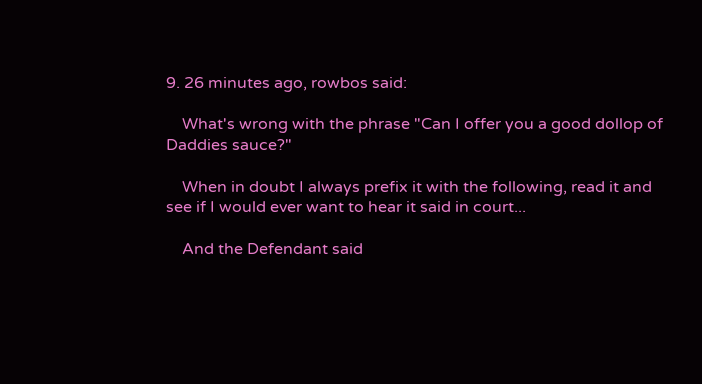9. 26 minutes ago, rowbos said:

    What's wrong with the phrase "Can I offer you a good dollop of Daddies sauce?"

    When in doubt I always prefix it with the following, read it and see if I would ever want to hear it said in court...

    And the Defendant said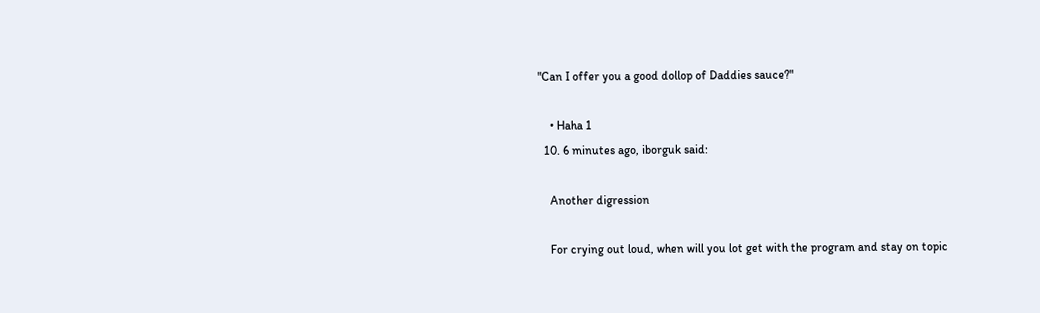"Can I offer you a good dollop of Daddies sauce?"

    • Haha 1
  10. 6 minutes ago, iborguk said:

    Another digression

    For crying out loud, when will you lot get with the program and stay on topic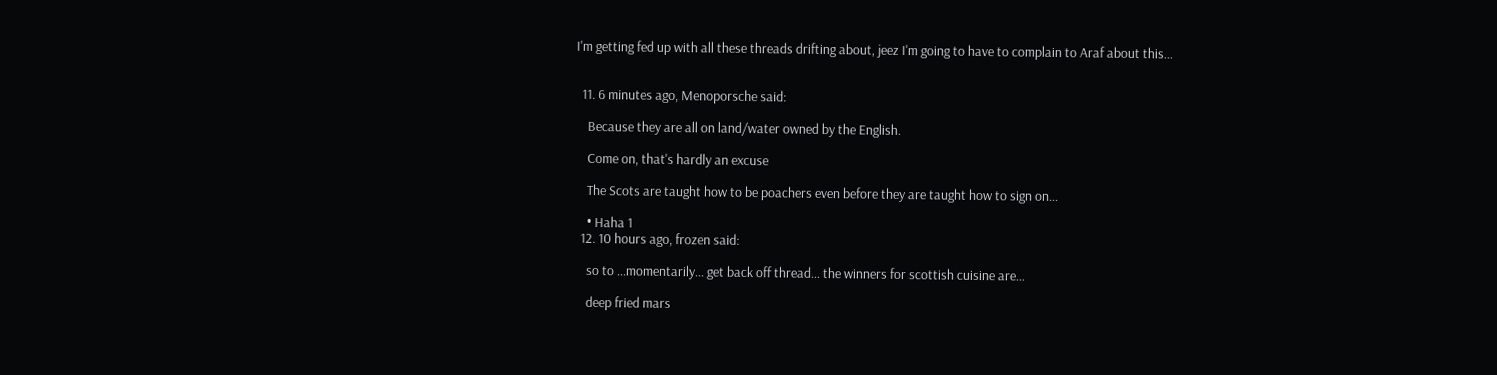I'm getting fed up with all these threads drifting about, jeez I'm going to have to complain to Araf about this...


  11. 6 minutes ago, Menoporsche said:

    Because they are all on land/water owned by the English.

    Come on, that's hardly an excuse

    The Scots are taught how to be poachers even before they are taught how to sign on...

    • Haha 1
  12. 10 hours ago, frozen said:

    so to ...momentarily... get back off thread... the winners for scottish cuisine are...

    deep fried mars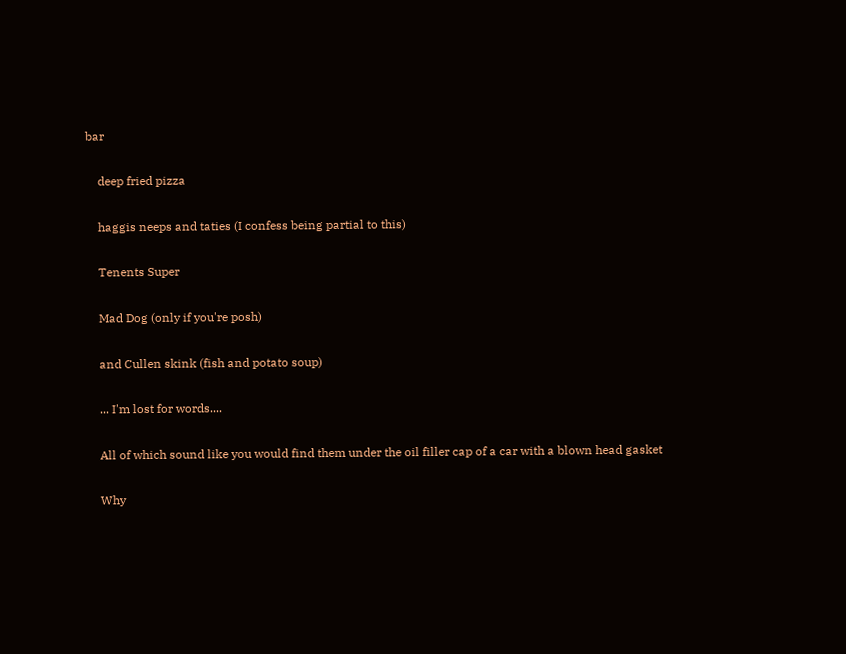bar

    deep fried pizza

    haggis neeps and taties (I confess being partial to this)

    Tenents Super

    Mad Dog (only if you're posh)

    and Cullen skink (fish and potato soup)

    ... I'm lost for words....

    All of which sound like you would find them under the oil filler cap of a car with a blown head gasket

    Why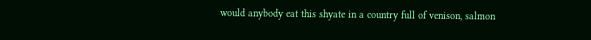would anybody eat this shyate in a country full of venison, salmon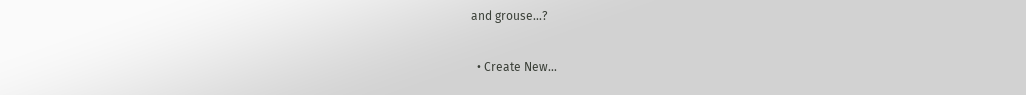and grouse...?

  • Create New...